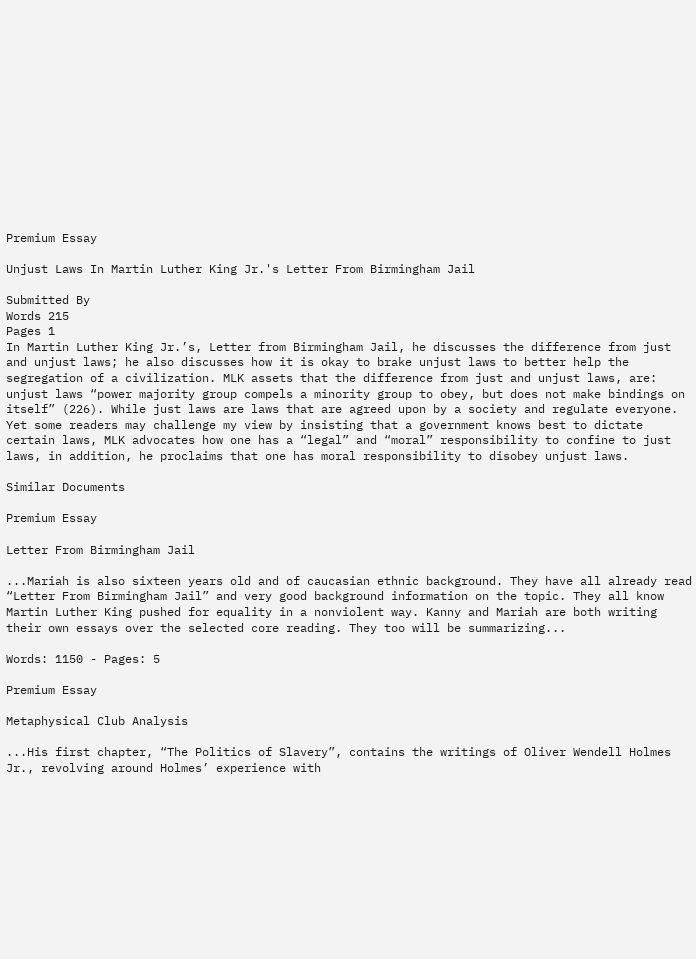Premium Essay

Unjust Laws In Martin Luther King Jr.'s Letter From Birmingham Jail

Submitted By
Words 215
Pages 1
In Martin Luther King Jr.’s, Letter from Birmingham Jail, he discusses the difference from just and unjust laws; he also discusses how it is okay to brake unjust laws to better help the segregation of a civilization. MLK assets that the difference from just and unjust laws, are: unjust laws “power majority group compels a minority group to obey, but does not make bindings on itself” (226). While just laws are laws that are agreed upon by a society and regulate everyone. Yet some readers may challenge my view by insisting that a government knows best to dictate certain laws, MLK advocates how one has a “legal” and “moral” responsibility to confine to just laws, in addition, he proclaims that one has moral responsibility to disobey unjust laws.

Similar Documents

Premium Essay

Letter From Birmingham Jail

...Mariah is also sixteen years old and of caucasian ethnic background. They have all already read “Letter From Birmingham Jail” and very good background information on the topic. They all know Martin Luther King pushed for equality in a nonviolent way. Kanny and Mariah are both writing their own essays over the selected core reading. They too will be summarizing...

Words: 1150 - Pages: 5

Premium Essay

Metaphysical Club Analysis

...His first chapter, “The Politics of Slavery”, contains the writings of Oliver Wendell Holmes Jr., revolving around Holmes’ experience with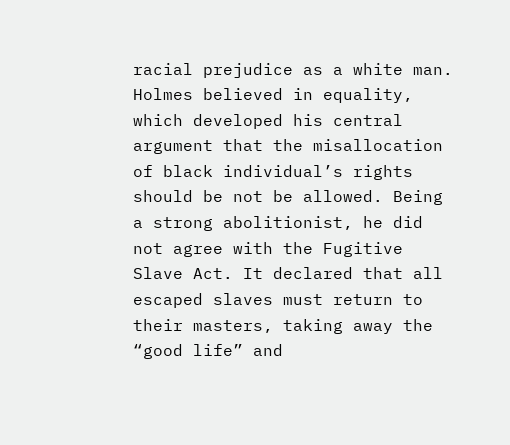racial prejudice as a white man. Holmes believed in equality, which developed his central argument that the misallocation of black individual’s rights should be not be allowed. Being a strong abolitionist, he did not agree with the Fugitive Slave Act. It declared that all escaped slaves must return to their masters, taking away the “good life” and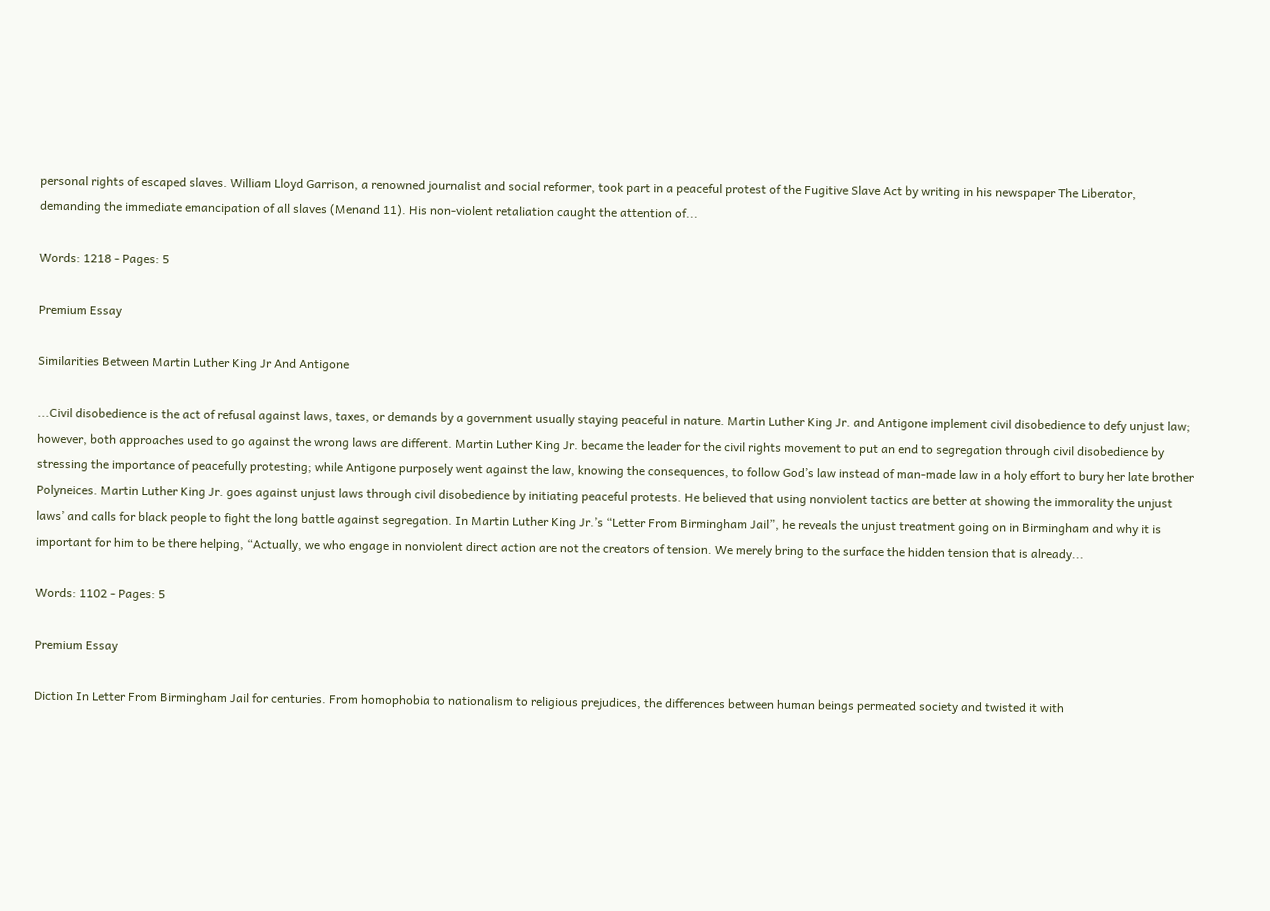personal rights of escaped slaves. William Lloyd Garrison, a renowned journalist and social reformer, took part in a peaceful protest of the Fugitive Slave Act by writing in his newspaper The Liberator, demanding the immediate emancipation of all slaves (Menand 11). His non-violent retaliation caught the attention of...

Words: 1218 - Pages: 5

Premium Essay

Similarities Between Martin Luther King Jr And Antigone

...Civil disobedience is the act of refusal against laws, taxes, or demands by a government usually staying peaceful in nature. Martin Luther King Jr. and Antigone implement civil disobedience to defy unjust law; however, both approaches used to go against the wrong laws are different. Martin Luther King Jr. became the leader for the civil rights movement to put an end to segregation through civil disobedience by stressing the importance of peacefully protesting; while Antigone purposely went against the law, knowing the consequences, to follow God’s law instead of man-made law in a holy effort to bury her late brother Polyneices. Martin Luther King Jr. goes against unjust laws through civil disobedience by initiating peaceful protests. He believed that using nonviolent tactics are better at showing the immorality the unjust laws’ and calls for black people to fight the long battle against segregation. In Martin Luther King Jr.’s “Letter From Birmingham Jail”, he reveals the unjust treatment going on in Birmingham and why it is important for him to be there helping, “Actually, we who engage in nonviolent direct action are not the creators of tension. We merely bring to the surface the hidden tension that is already...

Words: 1102 - Pages: 5

Premium Essay

Diction In Letter From Birmingham Jail for centuries. From homophobia to nationalism to religious prejudices, the differences between human beings permeated society and twisted it with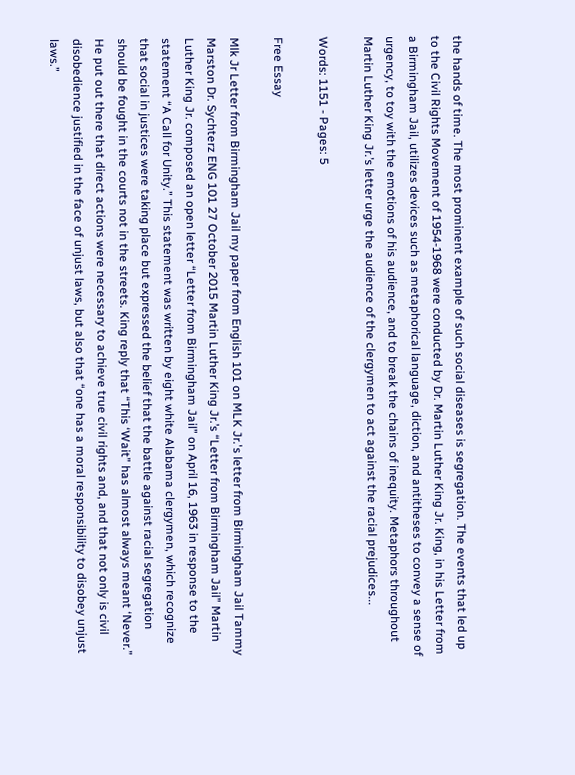the hands of time. The most prominent example of such social diseases is segregation. The events that led up to the Civil Rights Movement of 1954-1968 were conducted by Dr. Martin Luther King Jr. King, in his Letter from a Birmingham Jail, utilizes devices such as metaphorical language, diction, and antitheses to convey a sense of urgency, to toy with the emotions of his audience, and to break the chains of inequity. Metaphors throughout Martin Luther King Jr.’s letter urge the audience of the clergymen to act against the racial prejudices...

Words: 1151 - Pages: 5

Free Essay

Mlk Jr Letter from Birmingham Jail my paper from English 101 on MLK Jr.'s letter from Birmingham Jail Tammy Marston Dr. Sychterz ENG 101 27 October 2015 Martin Luther King Jr.’s “Letter from Birmingham Jail” Martin Luther King Jr. composed an open letter “Letter from Birmingham Jail” on April 16, 1963 in response to the statement “A Call for Unity.” This statement was written by eight white Alabama clergymen, which recognize that social in justices were taking place but expressed the belief that the battle against racial segregation should be fought in the courts not in the streets. King reply that “This ‘Wait” has almost always meant ‘Never.” He put out there that direct actions were necessary to achieve true civil rights and, and that not only is civil disobedience justified in the face of unjust laws, but also that “one has a moral responsibility to disobey unjust laws.”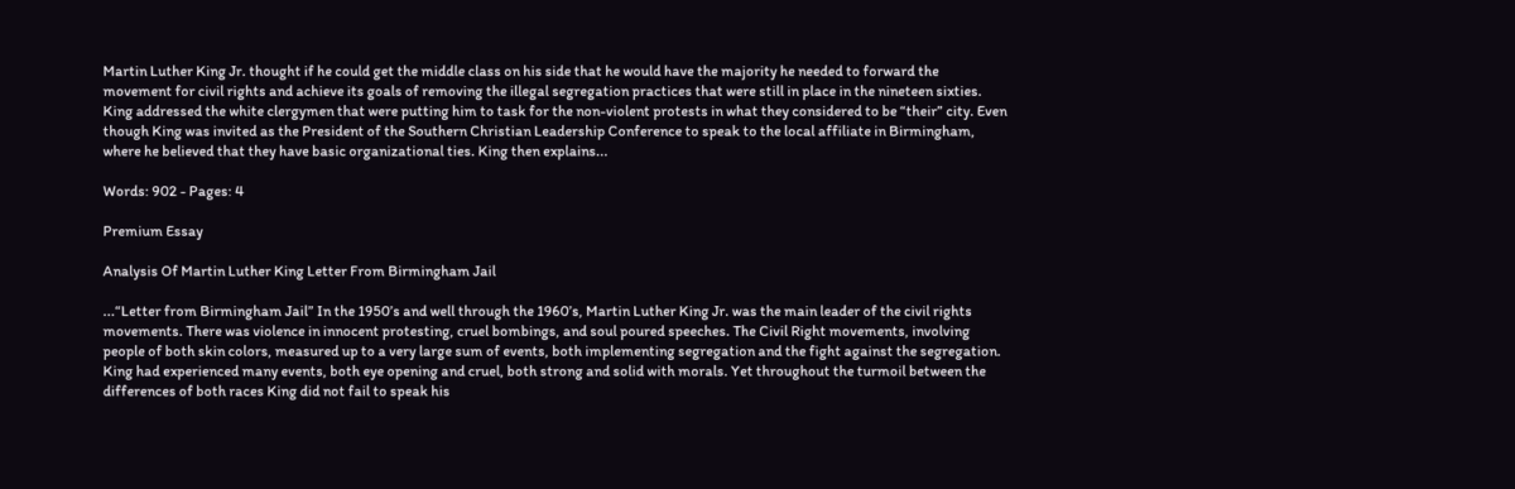Martin Luther King Jr. thought if he could get the middle class on his side that he would have the majority he needed to forward the movement for civil rights and achieve its goals of removing the illegal segregation practices that were still in place in the nineteen sixties. King addressed the white clergymen that were putting him to task for the non-violent protests in what they considered to be “their” city. Even though King was invited as the President of the Southern Christian Leadership Conference to speak to the local affiliate in Birmingham, where he believed that they have basic organizational ties. King then explains...

Words: 902 - Pages: 4

Premium Essay

Analysis Of Martin Luther King Letter From Birmingham Jail

...“Letter from Birmingham Jail” In the 1950’s and well through the 1960’s, Martin Luther King Jr. was the main leader of the civil rights movements. There was violence in innocent protesting, cruel bombings, and soul poured speeches. The Civil Right movements, involving people of both skin colors, measured up to a very large sum of events, both implementing segregation and the fight against the segregation. King had experienced many events, both eye opening and cruel, both strong and solid with morals. Yet throughout the turmoil between the differences of both races King did not fail to speak his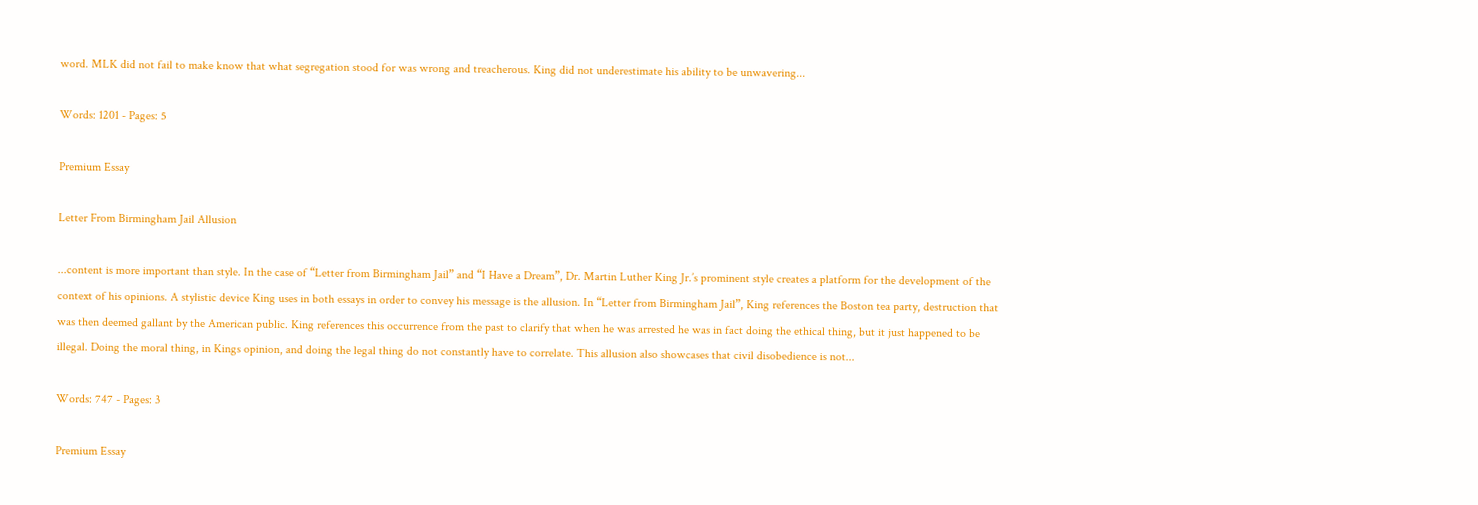word. MLK did not fail to make know that what segregation stood for was wrong and treacherous. King did not underestimate his ability to be unwavering...

Words: 1201 - Pages: 5

Premium Essay

Letter From Birmingham Jail Allusion

...content is more important than style. In the case of “Letter from Birmingham Jail” and “I Have a Dream”, Dr. Martin Luther King Jr.’s prominent style creates a platform for the development of the context of his opinions. A stylistic device King uses in both essays in order to convey his message is the allusion. In “Letter from Birmingham Jail”, King references the Boston tea party, destruction that was then deemed gallant by the American public. King references this occurrence from the past to clarify that when he was arrested he was in fact doing the ethical thing, but it just happened to be illegal. Doing the moral thing, in Kings opinion, and doing the legal thing do not constantly have to correlate. This allusion also showcases that civil disobedience is not...

Words: 747 - Pages: 3

Premium Essay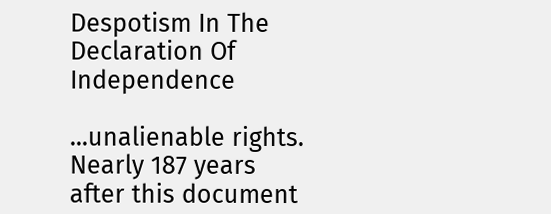Despotism In The Declaration Of Independence

...unalienable rights. Nearly 187 years after this document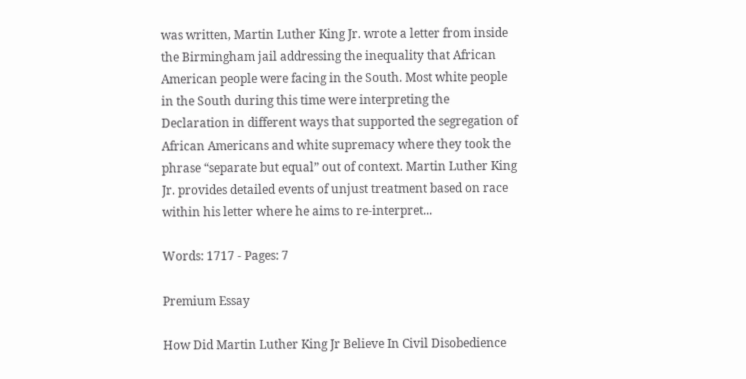was written, Martin Luther King Jr. wrote a letter from inside the Birmingham jail addressing the inequality that African American people were facing in the South. Most white people in the South during this time were interpreting the Declaration in different ways that supported the segregation of African Americans and white supremacy where they took the phrase “separate but equal” out of context. Martin Luther King Jr. provides detailed events of unjust treatment based on race within his letter where he aims to re-interpret...

Words: 1717 - Pages: 7

Premium Essay

How Did Martin Luther King Jr Believe In Civil Disobedience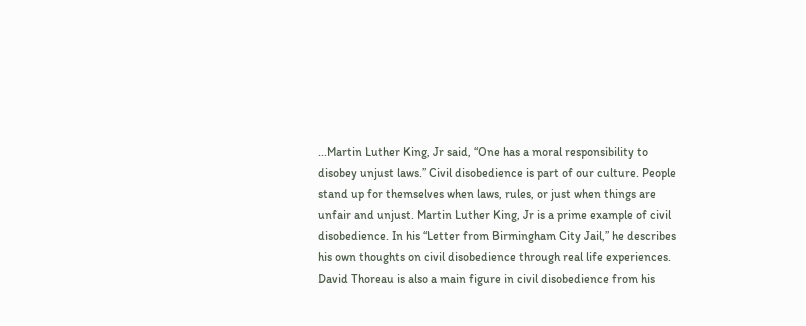...Martin Luther King, Jr said, “One has a moral responsibility to disobey unjust laws.” Civil disobedience is part of our culture. People stand up for themselves when laws, rules, or just when things are unfair and unjust. Martin Luther King, Jr is a prime example of civil disobedience. In his “Letter from Birmingham City Jail,” he describes his own thoughts on civil disobedience through real life experiences. David Thoreau is also a main figure in civil disobedience from his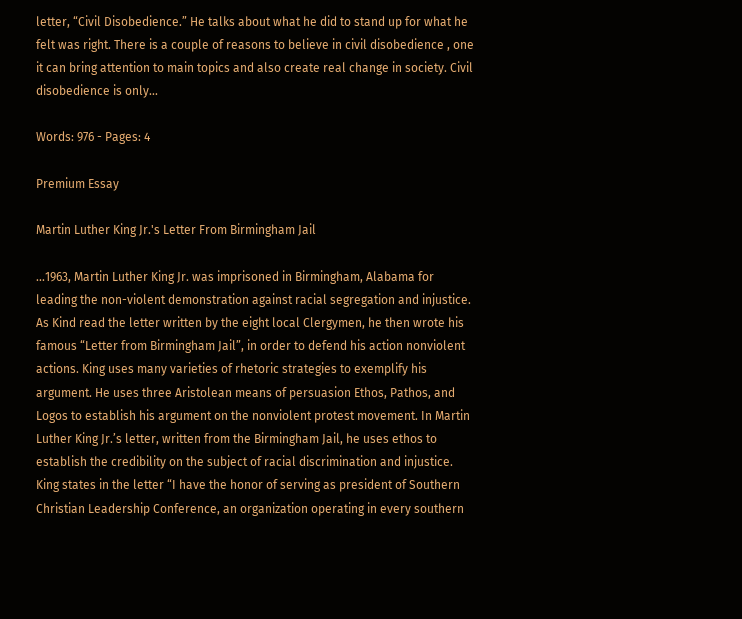letter, “Civil Disobedience.” He talks about what he did to stand up for what he felt was right. There is a couple of reasons to believe in civil disobedience , one it can bring attention to main topics and also create real change in society. Civil disobedience is only...

Words: 976 - Pages: 4

Premium Essay

Martin Luther King Jr.'s Letter From Birmingham Jail

...1963, Martin Luther King Jr. was imprisoned in Birmingham, Alabama for leading the non-violent demonstration against racial segregation and injustice. As Kind read the letter written by the eight local Clergymen, he then wrote his famous “Letter from Birmingham Jail”, in order to defend his action nonviolent actions. King uses many varieties of rhetoric strategies to exemplify his argument. He uses three Aristolean means of persuasion Ethos, Pathos, and Logos to establish his argument on the nonviolent protest movement. In Martin Luther King Jr.’s letter, written from the Birmingham Jail, he uses ethos to establish the credibility on the subject of racial discrimination and injustice. King states in the letter “I have the honor of serving as president of Southern Christian Leadership Conference, an organization operating in every southern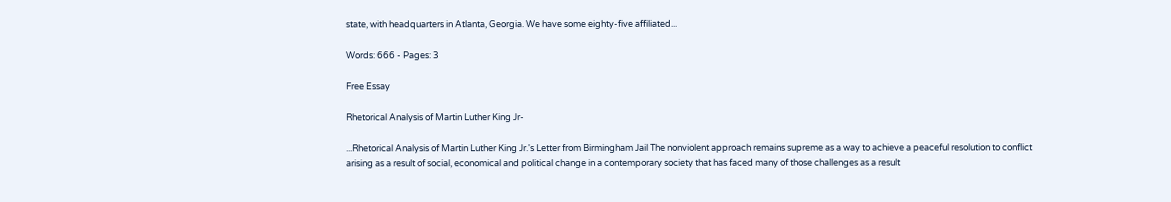state, with headquarters in Atlanta, Georgia. We have some eighty-five affiliated...

Words: 666 - Pages: 3

Free Essay

Rhetorical Analysis of Martin Luther King Jr-

...Rhetorical Analysis of Martin Luther King Jr.'s Letter from Birmingham Jail The nonviolent approach remains supreme as a way to achieve a peaceful resolution to conflict arising as a result of social, economical and political change in a contemporary society that has faced many of those challenges as a result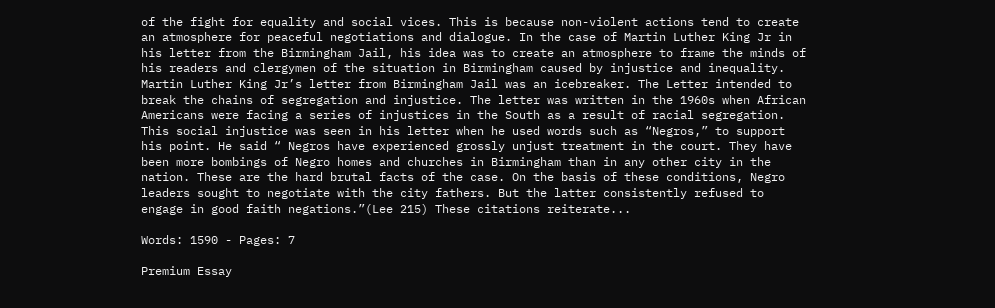of the fight for equality and social vices. This is because non-violent actions tend to create an atmosphere for peaceful negotiations and dialogue. In the case of Martin Luther King Jr in his letter from the Birmingham Jail, his idea was to create an atmosphere to frame the minds of his readers and clergymen of the situation in Birmingham caused by injustice and inequality. Martin Luther King Jr’s letter from Birmingham Jail was an icebreaker. The Letter intended to break the chains of segregation and injustice. The letter was written in the 1960s when African Americans were facing a series of injustices in the South as a result of racial segregation. This social injustice was seen in his letter when he used words such as “Negros,” to support his point. He said “ Negros have experienced grossly unjust treatment in the court. They have been more bombings of Negro homes and churches in Birmingham than in any other city in the nation. These are the hard brutal facts of the case. On the basis of these conditions, Negro leaders sought to negotiate with the city fathers. But the latter consistently refused to engage in good faith negations.”(Lee 215) These citations reiterate...

Words: 1590 - Pages: 7

Premium Essay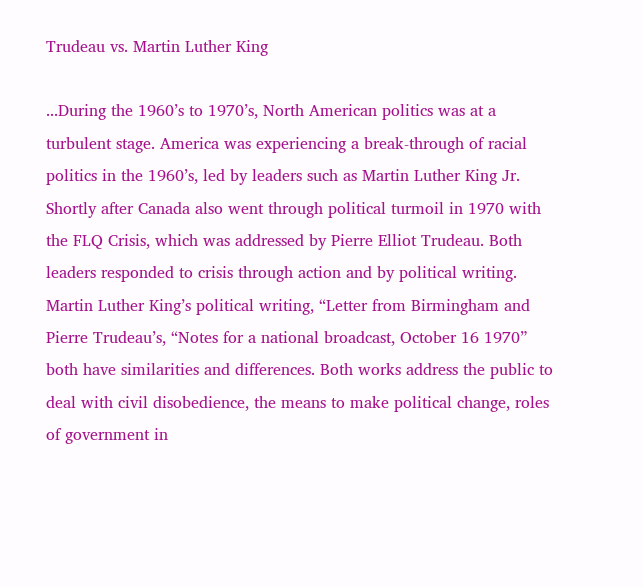Trudeau vs. Martin Luther King

...During the 1960’s to 1970’s, North American politics was at a turbulent stage. America was experiencing a break-through of racial politics in the 1960’s, led by leaders such as Martin Luther King Jr. Shortly after Canada also went through political turmoil in 1970 with the FLQ Crisis, which was addressed by Pierre Elliot Trudeau. Both leaders responded to crisis through action and by political writing. Martin Luther King’s political writing, “Letter from Birmingham and Pierre Trudeau’s, “Notes for a national broadcast, October 16 1970” both have similarities and differences. Both works address the public to deal with civil disobedience, the means to make political change, roles of government in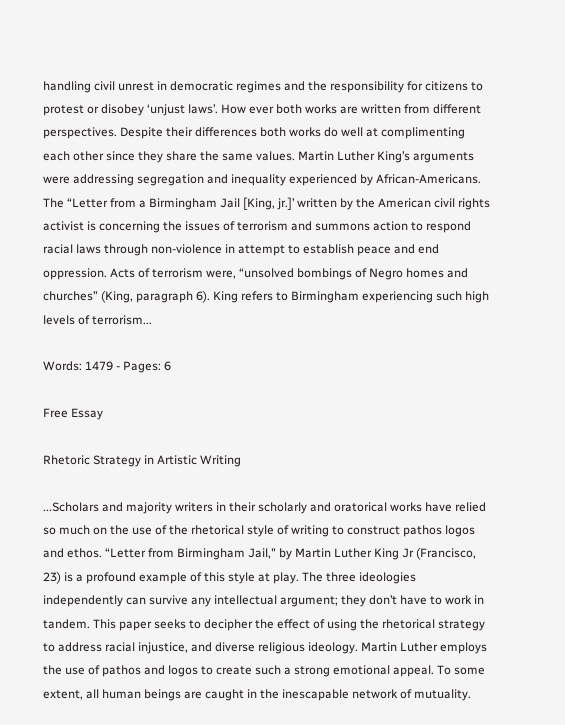handling civil unrest in democratic regimes and the responsibility for citizens to protest or disobey ‘unjust laws’. How ever both works are written from different perspectives. Despite their differences both works do well at complimenting each other since they share the same values. Martin Luther King’s arguments were addressing segregation and inequality experienced by African-Americans. The “Letter from a Birmingham Jail [King, jr.]’ written by the American civil rights activist is concerning the issues of terrorism and summons action to respond racial laws through non-violence in attempt to establish peace and end oppression. Acts of terrorism were, “unsolved bombings of Negro homes and churches” (King, paragraph 6). King refers to Birmingham experiencing such high levels of terrorism...

Words: 1479 - Pages: 6

Free Essay

Rhetoric Strategy in Artistic Writing

...Scholars and majority writers in their scholarly and oratorical works have relied so much on the use of the rhetorical style of writing to construct pathos logos and ethos. “Letter from Birmingham Jail," by Martin Luther King Jr (Francisco, 23) is a profound example of this style at play. The three ideologies independently can survive any intellectual argument; they don’t have to work in tandem. This paper seeks to decipher the effect of using the rhetorical strategy to address racial injustice, and diverse religious ideology. Martin Luther employs the use of pathos and logos to create such a strong emotional appeal. To some extent, all human beings are caught in the inescapable network of mutuality.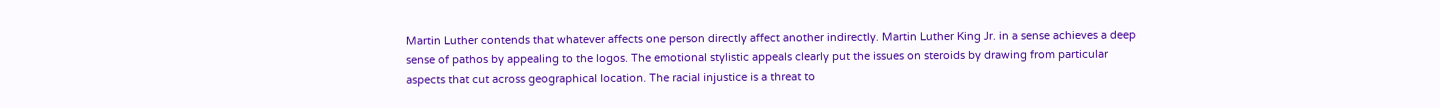Martin Luther contends that whatever affects one person directly affect another indirectly. Martin Luther King Jr. in a sense achieves a deep sense of pathos by appealing to the logos. The emotional stylistic appeals clearly put the issues on steroids by drawing from particular aspects that cut across geographical location. The racial injustice is a threat to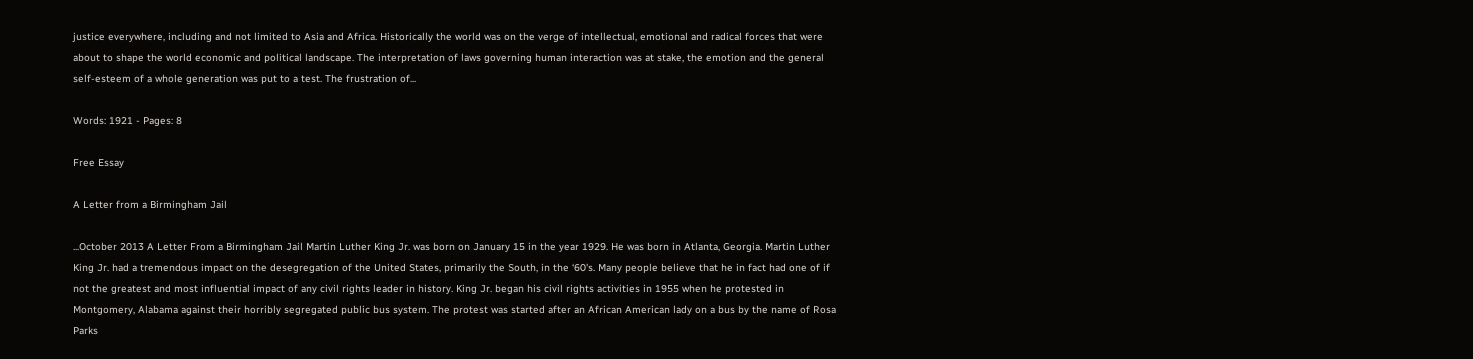justice everywhere, including and not limited to Asia and Africa. Historically the world was on the verge of intellectual, emotional and radical forces that were about to shape the world economic and political landscape. The interpretation of laws governing human interaction was at stake, the emotion and the general self-esteem of a whole generation was put to a test. The frustration of...

Words: 1921 - Pages: 8

Free Essay

A Letter from a Birmingham Jail

...October 2013 A Letter From a Birmingham Jail Martin Luther King Jr. was born on January 15 in the year 1929. He was born in Atlanta, Georgia. Martin Luther King Jr. had a tremendous impact on the desegregation of the United States, primarily the South, in the ‘60's. Many people believe that he in fact had one of if not the greatest and most influential impact of any civil rights leader in history. King Jr. began his civil rights activities in 1955 when he protested in Montgomery, Alabama against their horribly segregated public bus system. The protest was started after an African American lady on a bus by the name of Rosa Parks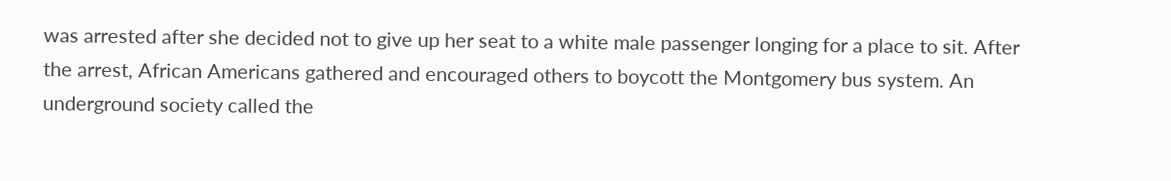was arrested after she decided not to give up her seat to a white male passenger longing for a place to sit. After the arrest, African Americans gathered and encouraged others to boycott the Montgomery bus system. An underground society called the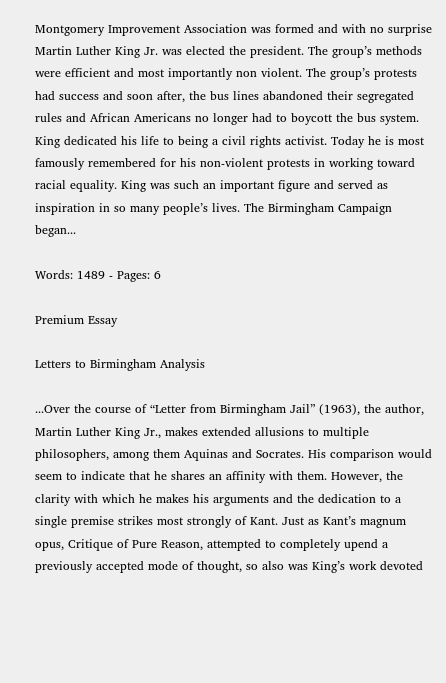Montgomery Improvement Association was formed and with no surprise Martin Luther King Jr. was elected the president. The group’s methods were efficient and most importantly non violent. The group’s protests had success and soon after, the bus lines abandoned their segregated rules and African Americans no longer had to boycott the bus system. King dedicated his life to being a civil rights activist. Today he is most famously remembered for his non-violent protests in working toward racial equality. King was such an important figure and served as inspiration in so many people’s lives. The Birmingham Campaign began...

Words: 1489 - Pages: 6

Premium Essay

Letters to Birmingham Analysis

...Over the course of “Letter from Birmingham Jail” (1963), the author, Martin Luther King Jr., makes extended allusions to multiple philosophers, among them Aquinas and Socrates. His comparison would seem to indicate that he shares an affinity with them. However, the clarity with which he makes his arguments and the dedication to a single premise strikes most strongly of Kant. Just as Kant’s magnum opus, Critique of Pure Reason, attempted to completely upend a previously accepted mode of thought, so also was King’s work devoted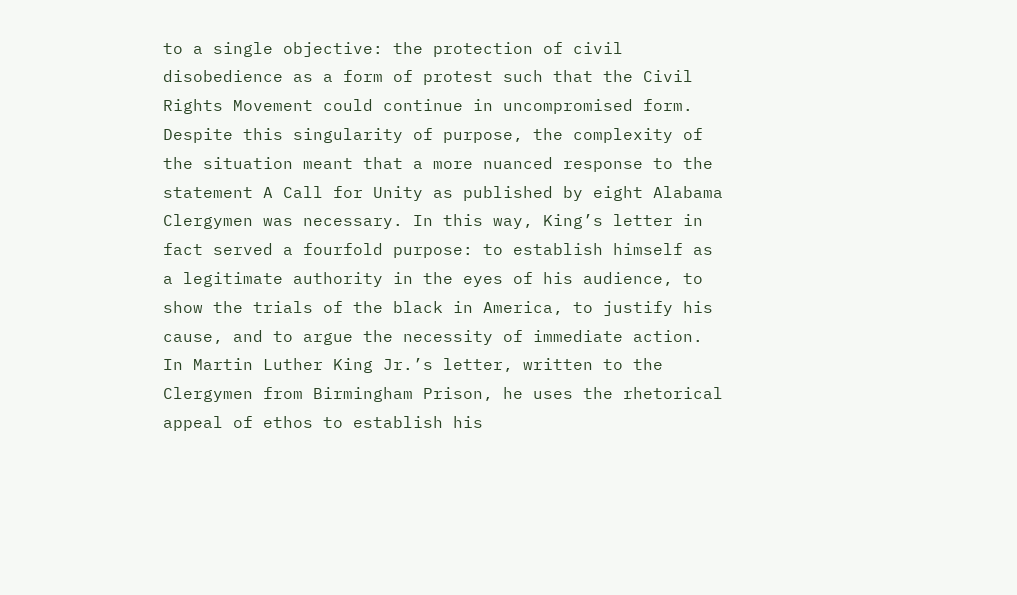to a single objective: the protection of civil disobedience as a form of protest such that the Civil Rights Movement could continue in uncompromised form. Despite this singularity of purpose, the complexity of the situation meant that a more nuanced response to the statement A Call for Unity as published by eight Alabama Clergymen was necessary. In this way, King’s letter in fact served a fourfold purpose: to establish himself as a legitimate authority in the eyes of his audience, to show the trials of the black in America, to justify his cause, and to argue the necessity of immediate action. In Martin Luther King Jr.’s letter, written to the Clergymen from Birmingham Prison, he uses the rhetorical appeal of ethos to establish his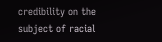credibility on the subject of racial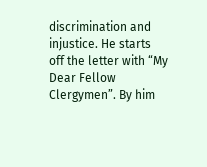discrimination and injustice. He starts off the letter with “My Dear Fellow Clergymen”. By him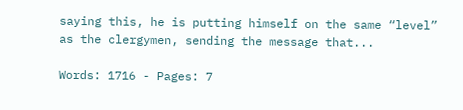saying this, he is putting himself on the same “level” as the clergymen, sending the message that...

Words: 1716 - Pages: 7